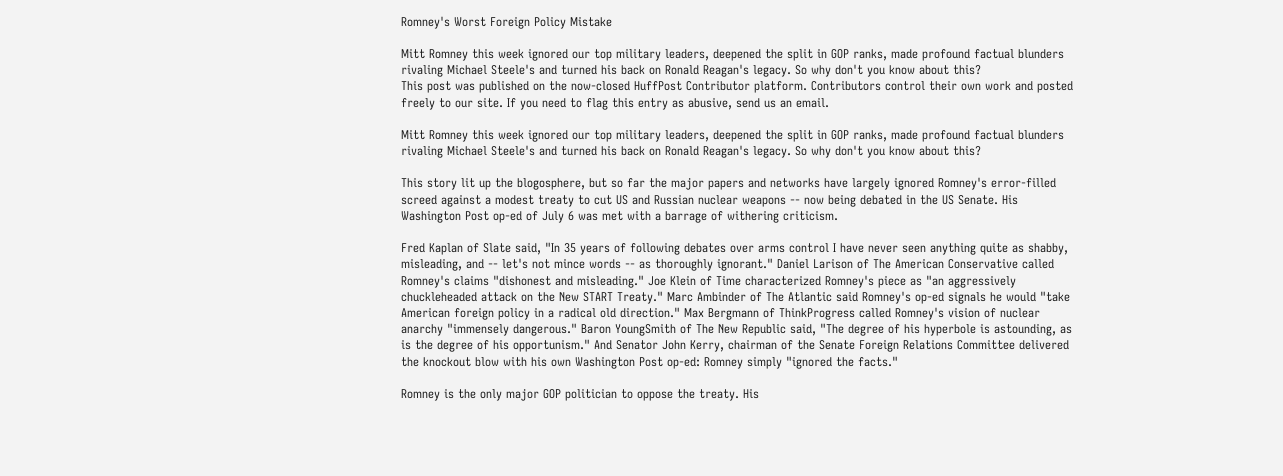Romney's Worst Foreign Policy Mistake

Mitt Romney this week ignored our top military leaders, deepened the split in GOP ranks, made profound factual blunders rivaling Michael Steele's and turned his back on Ronald Reagan's legacy. So why don't you know about this?
This post was published on the now-closed HuffPost Contributor platform. Contributors control their own work and posted freely to our site. If you need to flag this entry as abusive, send us an email.

Mitt Romney this week ignored our top military leaders, deepened the split in GOP ranks, made profound factual blunders rivaling Michael Steele's and turned his back on Ronald Reagan's legacy. So why don't you know about this?

This story lit up the blogosphere, but so far the major papers and networks have largely ignored Romney's error-filled screed against a modest treaty to cut US and Russian nuclear weapons -- now being debated in the US Senate. His Washington Post op-ed of July 6 was met with a barrage of withering criticism.

Fred Kaplan of Slate said, "In 35 years of following debates over arms control I have never seen anything quite as shabby, misleading, and -- let's not mince words -- as thoroughly ignorant." Daniel Larison of The American Conservative called Romney's claims "dishonest and misleading." Joe Klein of Time characterized Romney's piece as "an aggressively chuckleheaded attack on the New START Treaty." Marc Ambinder of The Atlantic said Romney's op-ed signals he would "take American foreign policy in a radical old direction." Max Bergmann of ThinkProgress called Romney's vision of nuclear anarchy "immensely dangerous." Baron YoungSmith of The New Republic said, "The degree of his hyperbole is astounding, as is the degree of his opportunism." And Senator John Kerry, chairman of the Senate Foreign Relations Committee delivered the knockout blow with his own Washington Post op-ed: Romney simply "ignored the facts."

Romney is the only major GOP politician to oppose the treaty. His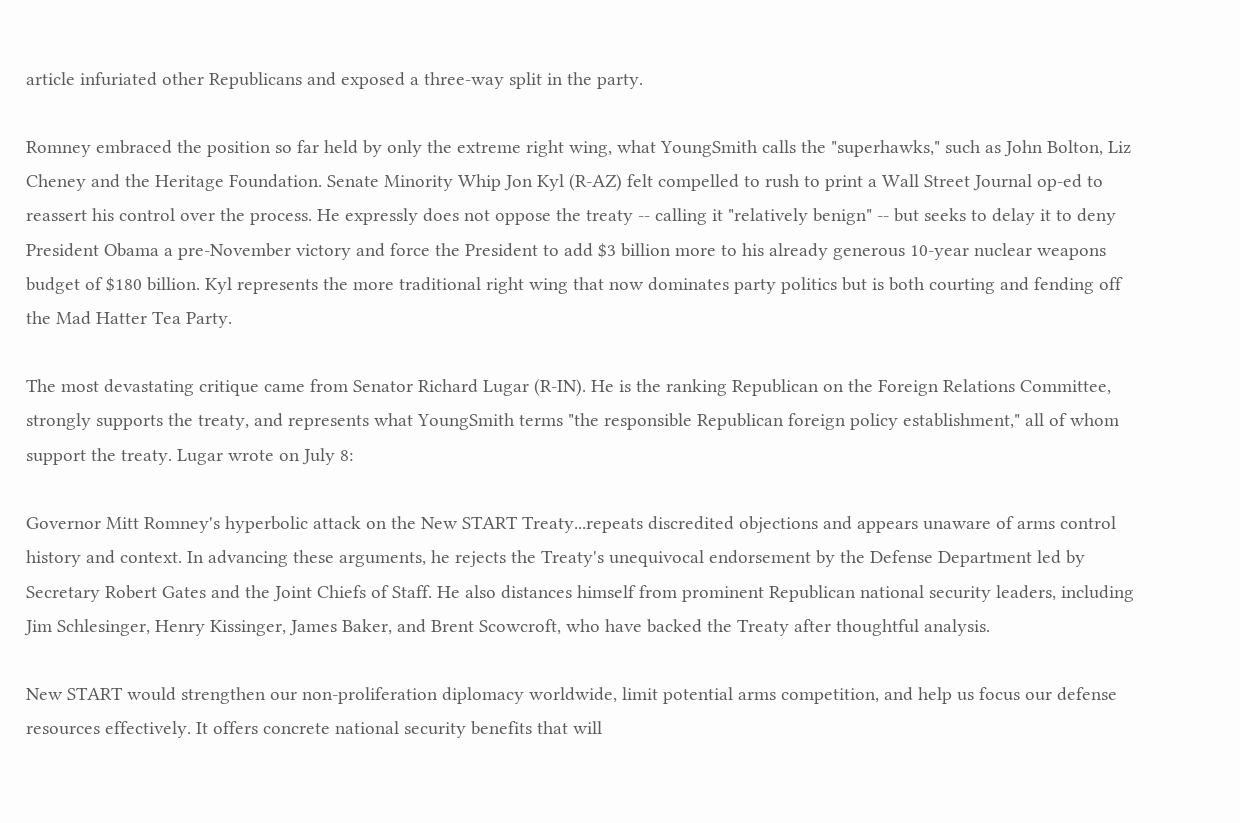article infuriated other Republicans and exposed a three-way split in the party.

Romney embraced the position so far held by only the extreme right wing, what YoungSmith calls the "superhawks," such as John Bolton, Liz Cheney and the Heritage Foundation. Senate Minority Whip Jon Kyl (R-AZ) felt compelled to rush to print a Wall Street Journal op-ed to reassert his control over the process. He expressly does not oppose the treaty -- calling it "relatively benign" -- but seeks to delay it to deny President Obama a pre-November victory and force the President to add $3 billion more to his already generous 10-year nuclear weapons budget of $180 billion. Kyl represents the more traditional right wing that now dominates party politics but is both courting and fending off the Mad Hatter Tea Party.

The most devastating critique came from Senator Richard Lugar (R-IN). He is the ranking Republican on the Foreign Relations Committee, strongly supports the treaty, and represents what YoungSmith terms "the responsible Republican foreign policy establishment," all of whom support the treaty. Lugar wrote on July 8:

Governor Mitt Romney's hyperbolic attack on the New START Treaty...repeats discredited objections and appears unaware of arms control history and context. In advancing these arguments, he rejects the Treaty's unequivocal endorsement by the Defense Department led by Secretary Robert Gates and the Joint Chiefs of Staff. He also distances himself from prominent Republican national security leaders, including Jim Schlesinger, Henry Kissinger, James Baker, and Brent Scowcroft, who have backed the Treaty after thoughtful analysis.

New START would strengthen our non-proliferation diplomacy worldwide, limit potential arms competition, and help us focus our defense resources effectively. It offers concrete national security benefits that will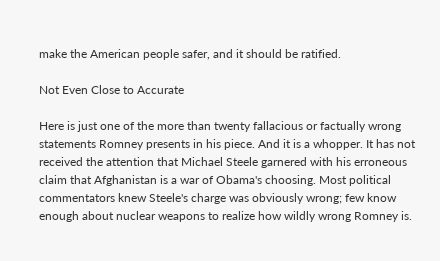make the American people safer, and it should be ratified.

Not Even Close to Accurate

Here is just one of the more than twenty fallacious or factually wrong statements Romney presents in his piece. And it is a whopper. It has not received the attention that Michael Steele garnered with his erroneous claim that Afghanistan is a war of Obama's choosing. Most political commentators knew Steele's charge was obviously wrong; few know enough about nuclear weapons to realize how wildly wrong Romney is.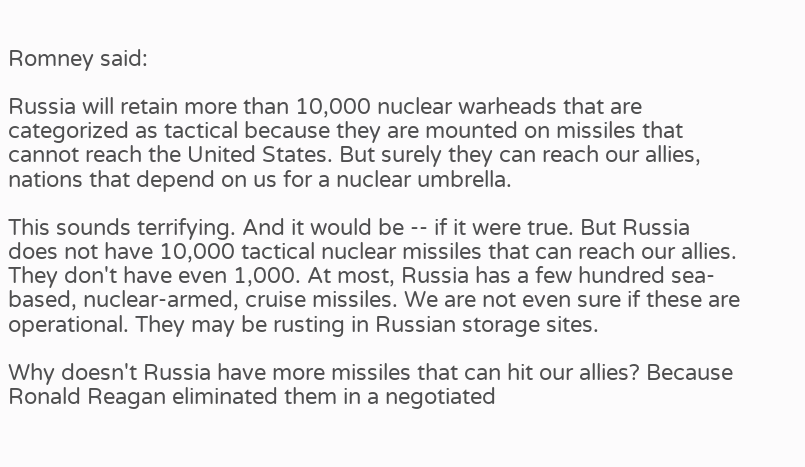Romney said:

Russia will retain more than 10,000 nuclear warheads that are categorized as tactical because they are mounted on missiles that cannot reach the United States. But surely they can reach our allies, nations that depend on us for a nuclear umbrella.

This sounds terrifying. And it would be -- if it were true. But Russia does not have 10,000 tactical nuclear missiles that can reach our allies. They don't have even 1,000. At most, Russia has a few hundred sea-based, nuclear-armed, cruise missiles. We are not even sure if these are operational. They may be rusting in Russian storage sites.

Why doesn't Russia have more missiles that can hit our allies? Because Ronald Reagan eliminated them in a negotiated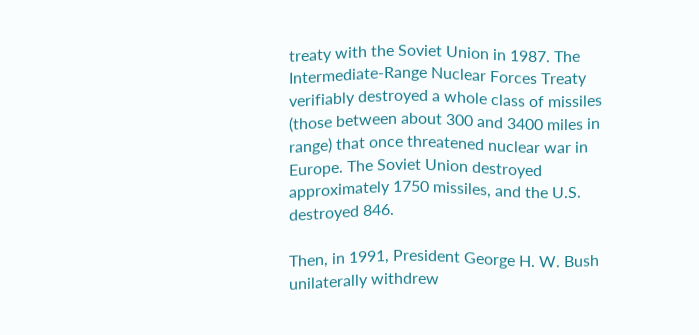treaty with the Soviet Union in 1987. The Intermediate-Range Nuclear Forces Treaty verifiably destroyed a whole class of missiles (those between about 300 and 3400 miles in range) that once threatened nuclear war in Europe. The Soviet Union destroyed approximately 1750 missiles, and the U.S. destroyed 846.

Then, in 1991, President George H. W. Bush unilaterally withdrew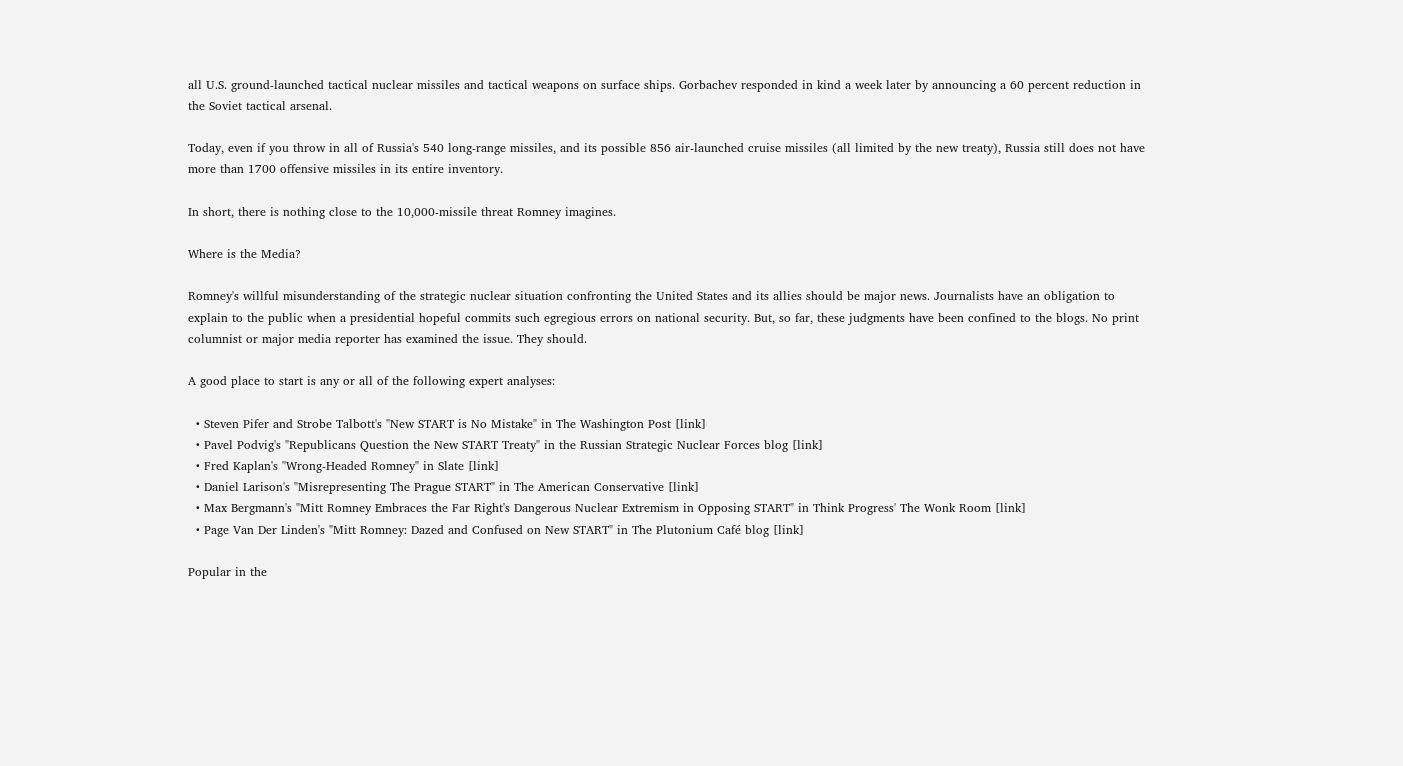all U.S. ground-launched tactical nuclear missiles and tactical weapons on surface ships. Gorbachev responded in kind a week later by announcing a 60 percent reduction in the Soviet tactical arsenal.

Today, even if you throw in all of Russia's 540 long-range missiles, and its possible 856 air-launched cruise missiles (all limited by the new treaty), Russia still does not have more than 1700 offensive missiles in its entire inventory.

In short, there is nothing close to the 10,000-missile threat Romney imagines.

Where is the Media?

Romney's willful misunderstanding of the strategic nuclear situation confronting the United States and its allies should be major news. Journalists have an obligation to explain to the public when a presidential hopeful commits such egregious errors on national security. But, so far, these judgments have been confined to the blogs. No print columnist or major media reporter has examined the issue. They should.

A good place to start is any or all of the following expert analyses:

  • Steven Pifer and Strobe Talbott's "New START is No Mistake" in The Washington Post [link]
  • Pavel Podvig's "Republicans Question the New START Treaty" in the Russian Strategic Nuclear Forces blog [link]
  • Fred Kaplan's "Wrong-Headed Romney" in Slate [link]
  • Daniel Larison's "Misrepresenting The Prague START" in The American Conservative [link]
  • Max Bergmann's "Mitt Romney Embraces the Far Right's Dangerous Nuclear Extremism in Opposing START" in Think Progress' The Wonk Room [link]
  • Page Van Der Linden's "Mitt Romney: Dazed and Confused on New START" in The Plutonium Café blog [link]

Popular in the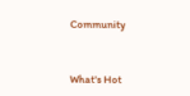Community


What's Hot